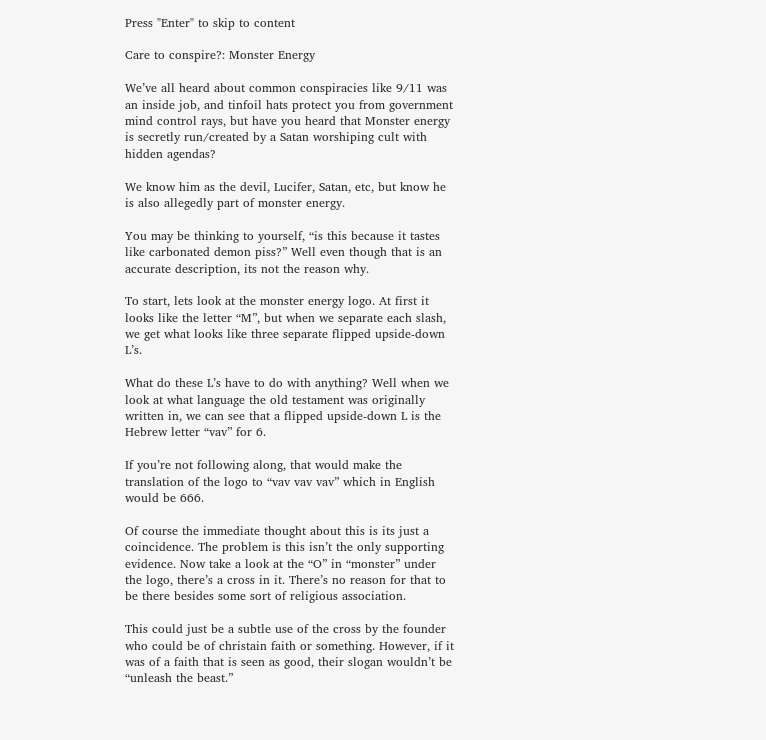Press "Enter" to skip to content

Care to conspire?: Monster Energy

We’ve all heard about common conspiracies like 9/11 was an inside job, and tinfoil hats protect you from government mind control rays, but have you heard that Monster energy is secretly run/created by a Satan worshiping cult with hidden agendas?

We know him as the devil, Lucifer, Satan, etc, but know he is also allegedly part of monster energy.

You may be thinking to yourself, “is this because it tastes like carbonated demon piss?” Well even though that is an accurate description, its not the reason why.

To start, lets look at the monster energy logo. At first it looks like the letter “M”, but when we separate each slash, we get what looks like three separate flipped upside-down L’s.

What do these L’s have to do with anything? Well when we look at what language the old testament was originally written in, we can see that a flipped upside-down L is the Hebrew letter “vav” for 6.

If you’re not following along, that would make the translation of the logo to “vav vav vav” which in English would be 666.

Of course the immediate thought about this is its just a coincidence. The problem is this isn’t the only supporting evidence. Now take a look at the “O” in “monster” under the logo, there’s a cross in it. There’s no reason for that to be there besides some sort of religious association.

This could just be a subtle use of the cross by the founder who could be of christain faith or something. However, if it was of a faith that is seen as good, their slogan wouldn’t be “unleash the beast.”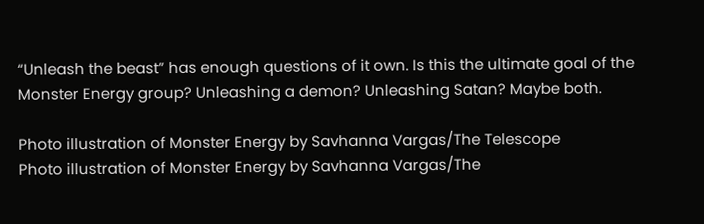“Unleash the beast” has enough questions of it own. Is this the ultimate goal of the Monster Energy group? Unleashing a demon? Unleashing Satan? Maybe both.

Photo illustration of Monster Energy by Savhanna Vargas/The Telescope
Photo illustration of Monster Energy by Savhanna Vargas/The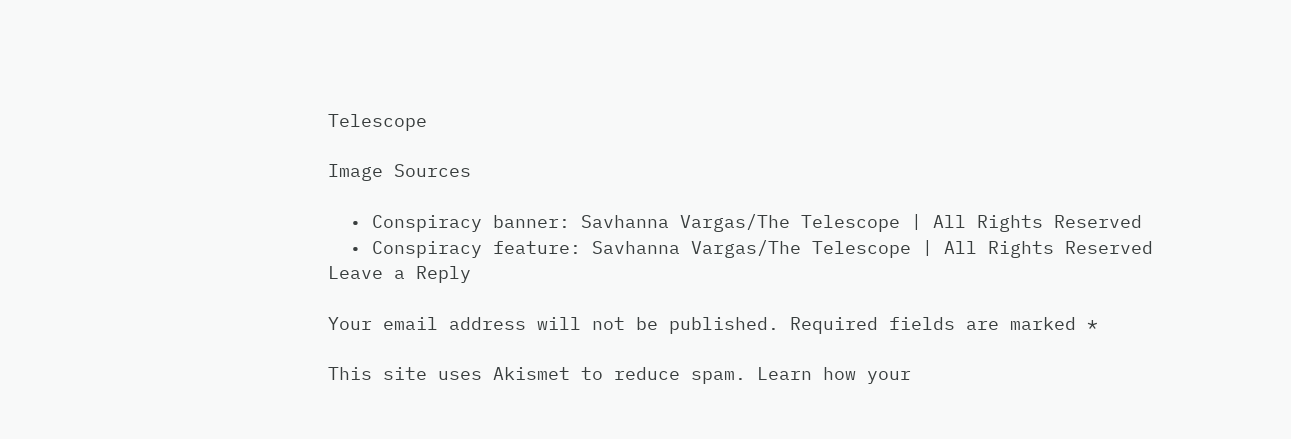Telescope

Image Sources

  • Conspiracy banner: Savhanna Vargas/The Telescope | All Rights Reserved
  • Conspiracy feature: Savhanna Vargas/The Telescope | All Rights Reserved
Leave a Reply

Your email address will not be published. Required fields are marked *

This site uses Akismet to reduce spam. Learn how your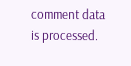comment data is processed.